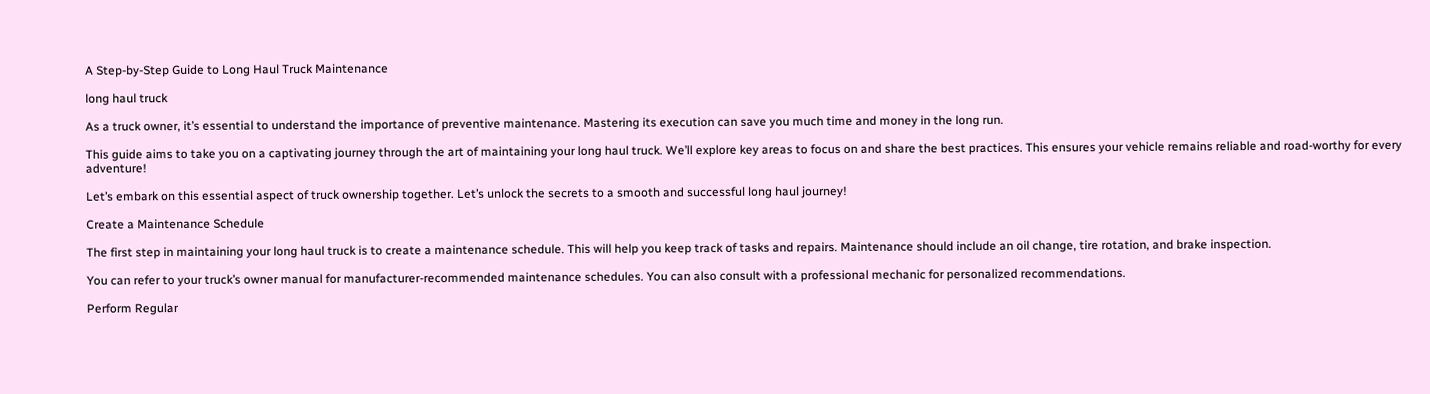A Step-by-Step Guide to Long Haul Truck Maintenance

long haul truck

As a truck owner, it’s essential to understand the importance of preventive maintenance. Mastering its execution can save you much time and money in the long run.

This guide aims to take you on a captivating journey through the art of maintaining your long haul truck. We’ll explore key areas to focus on and share the best practices. This ensures your vehicle remains reliable and road-worthy for every adventure!

Let’s embark on this essential aspect of truck ownership together. Let’s unlock the secrets to a smooth and successful long haul journey!

Create a Maintenance Schedule

The first step in maintaining your long haul truck is to create a maintenance schedule. This will help you keep track of tasks and repairs. Maintenance should include an oil change, tire rotation, and brake inspection.

You can refer to your truck’s owner manual for manufacturer-recommended maintenance schedules. You can also consult with a professional mechanic for personalized recommendations.

Perform Regular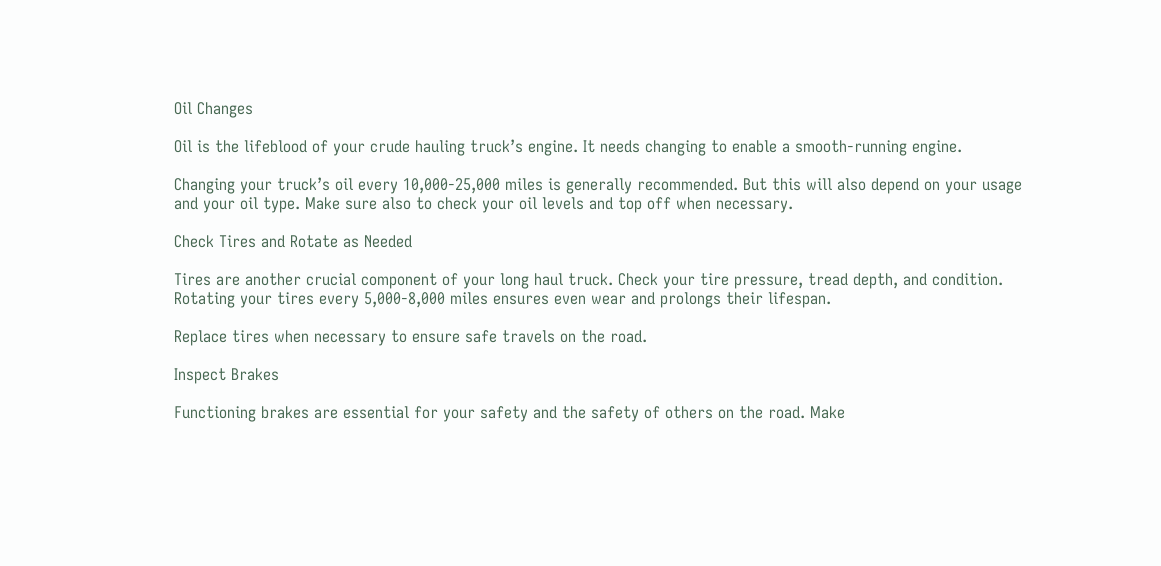Oil Changes

Oil is the lifeblood of your crude hauling truck’s engine. It needs changing to enable a smooth-running engine.

Changing your truck’s oil every 10,000-25,000 miles is generally recommended. But this will also depend on your usage and your oil type. Make sure also to check your oil levels and top off when necessary.

Check Tires and Rotate as Needed

Tires are another crucial component of your long haul truck. Check your tire pressure, tread depth, and condition. Rotating your tires every 5,000-8,000 miles ensures even wear and prolongs their lifespan.

Replace tires when necessary to ensure safe travels on the road.

Inspect Brakes

Functioning brakes are essential for your safety and the safety of others on the road. Make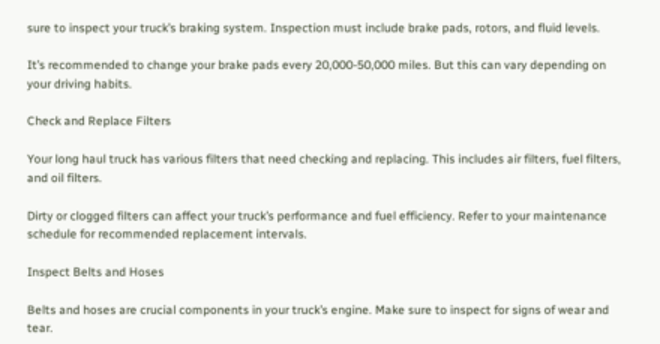sure to inspect your truck’s braking system. Inspection must include brake pads, rotors, and fluid levels.

It’s recommended to change your brake pads every 20,000-50,000 miles. But this can vary depending on your driving habits.

Check and Replace Filters

Your long haul truck has various filters that need checking and replacing. This includes air filters, fuel filters, and oil filters.

Dirty or clogged filters can affect your truck’s performance and fuel efficiency. Refer to your maintenance schedule for recommended replacement intervals.

Inspect Belts and Hoses

Belts and hoses are crucial components in your truck’s engine. Make sure to inspect for signs of wear and tear.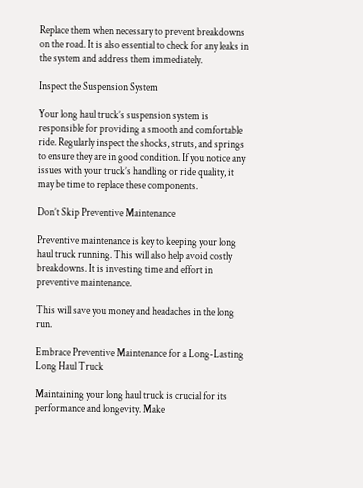Replace them when necessary to prevent breakdowns on the road. It is also essential to check for any leaks in the system and address them immediately.

Inspect the Suspension System

Your long haul truck’s suspension system is responsible for providing a smooth and comfortable ride. Regularly inspect the shocks, struts, and springs to ensure they are in good condition. If you notice any issues with your truck’s handling or ride quality, it may be time to replace these components.

Don’t Skip Preventive Maintenance

Preventive maintenance is key to keeping your long haul truck running. This will also help avoid costly breakdowns. It is investing time and effort in preventive maintenance.

This will save you money and headaches in the long run.

Embrace Preventive Maintenance for a Long-Lasting Long Haul Truck

Maintaining your long haul truck is crucial for its performance and longevity. Make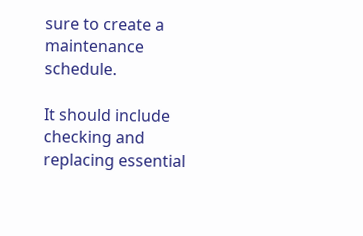sure to create a maintenance schedule.

It should include checking and replacing essential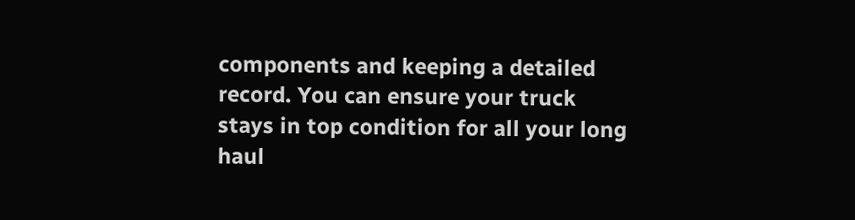components and keeping a detailed record. You can ensure your truck stays in top condition for all your long haul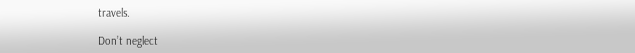travels.

Don’t neglect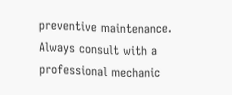preventive maintenance. Always consult with a professional mechanic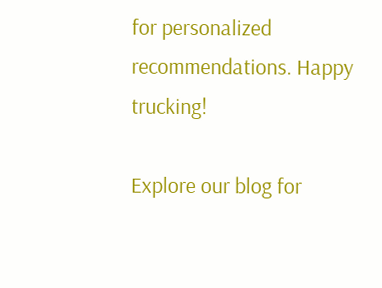for personalized recommendations. Happy trucking!

Explore our blog for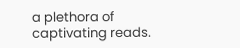a plethora of captivating reads.